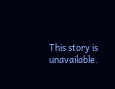This story is unavailable.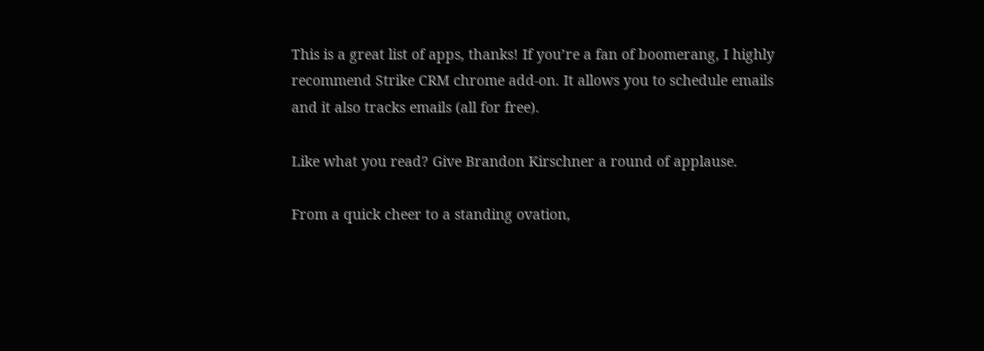This is a great list of apps, thanks! If you’re a fan of boomerang, I highly recommend Strike CRM chrome add-on. It allows you to schedule emails and it also tracks emails (all for free).

Like what you read? Give Brandon Kirschner a round of applause.

From a quick cheer to a standing ovation,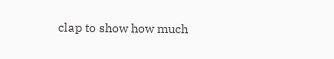clap to show how much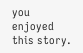you enjoyed this story.